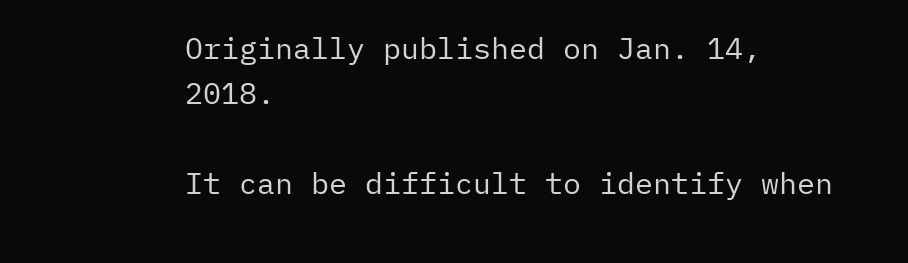Originally published on Jan. 14, 2018.

It can be difficult to identify when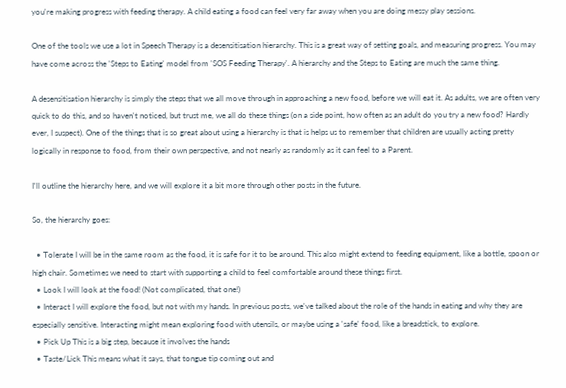you're making progress with feeding therapy. A child eating a food can feel very far away when you are doing messy play sessions.

One of the tools we use a lot in Speech Therapy is a desensitisation hierarchy. This is a great way of setting goals, and measuring progress. You may have come across the 'Steps to Eating' model from 'SOS Feeding Therapy'. A hierarchy and the Steps to Eating are much the same thing.

A desensitisation hierarchy is simply the steps that we all move through in approaching a new food, before we will eat it. As adults, we are often very quick to do this, and so haven't noticed, but trust me, we all do these things (on a side point, how often as an adult do you try a new food? Hardly ever, I suspect). One of the things that is so great about using a hierarchy is that is helps us to remember that children are usually acting pretty logically in response to food, from their own perspective, and not nearly as randomly as it can feel to a Parent.

I'll outline the hierarchy here, and we will explore it a bit more through other posts in the future.

So, the hierarchy goes:

  • Tolerate I will be in the same room as the food, it is safe for it to be around. This also might extend to feeding equipment, like a bottle, spoon or high chair. Sometimes we need to start with supporting a child to feel comfortable around these things first.
  • Look I will look at the food! (Not complicated, that one!)
  • Interact I will explore the food, but not with my hands. In previous posts, we've talked about the role of the hands in eating and why they are especially sensitive. Interacting might mean exploring food with utensils, or maybe using a 'safe' food, like a breadstick, to explore.
  • Pick Up This is a big step, because it involves the hands
  • Taste/Lick This means what it says, that tongue tip coming out and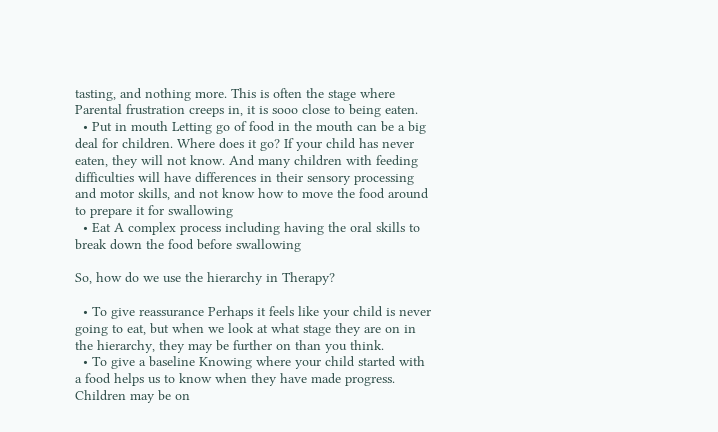tasting, and nothing more. This is often the stage where Parental frustration creeps in, it is sooo close to being eaten.
  • Put in mouth Letting go of food in the mouth can be a big deal for children. Where does it go? If your child has never eaten, they will not know. And many children with feeding difficulties will have differences in their sensory processing and motor skills, and not know how to move the food around to prepare it for swallowing
  • Eat A complex process including having the oral skills to break down the food before swallowing

So, how do we use the hierarchy in Therapy?

  • To give reassurance Perhaps it feels like your child is never going to eat, but when we look at what stage they are on in the hierarchy, they may be further on than you think.
  • To give a baseline Knowing where your child started with a food helps us to know when they have made progress. Children may be on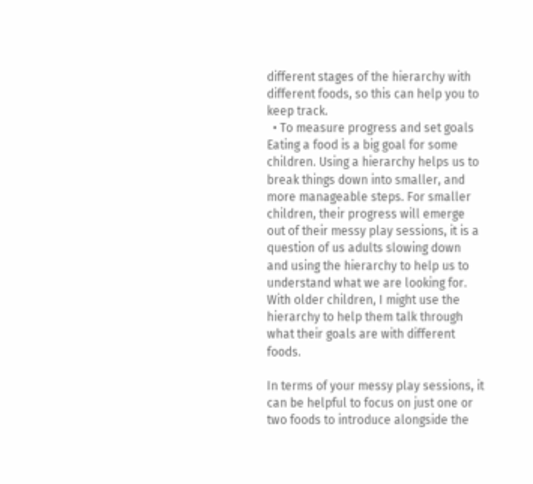different stages of the hierarchy with different foods, so this can help you to keep track.
  • To measure progress and set goals Eating a food is a big goal for some children. Using a hierarchy helps us to break things down into smaller, and more manageable steps. For smaller children, their progress will emerge out of their messy play sessions, it is a question of us adults slowing down and using the hierarchy to help us to understand what we are looking for. With older children, I might use the hierarchy to help them talk through what their goals are with different foods.

In terms of your messy play sessions, it can be helpful to focus on just one or two foods to introduce alongside the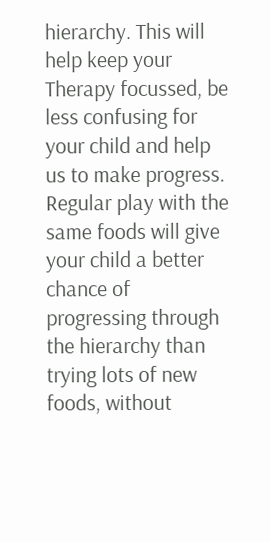hierarchy. This will help keep your Therapy focussed, be less confusing for your child and help us to make progress. Regular play with the same foods will give your child a better chance of progressing through the hierarchy than trying lots of new foods, without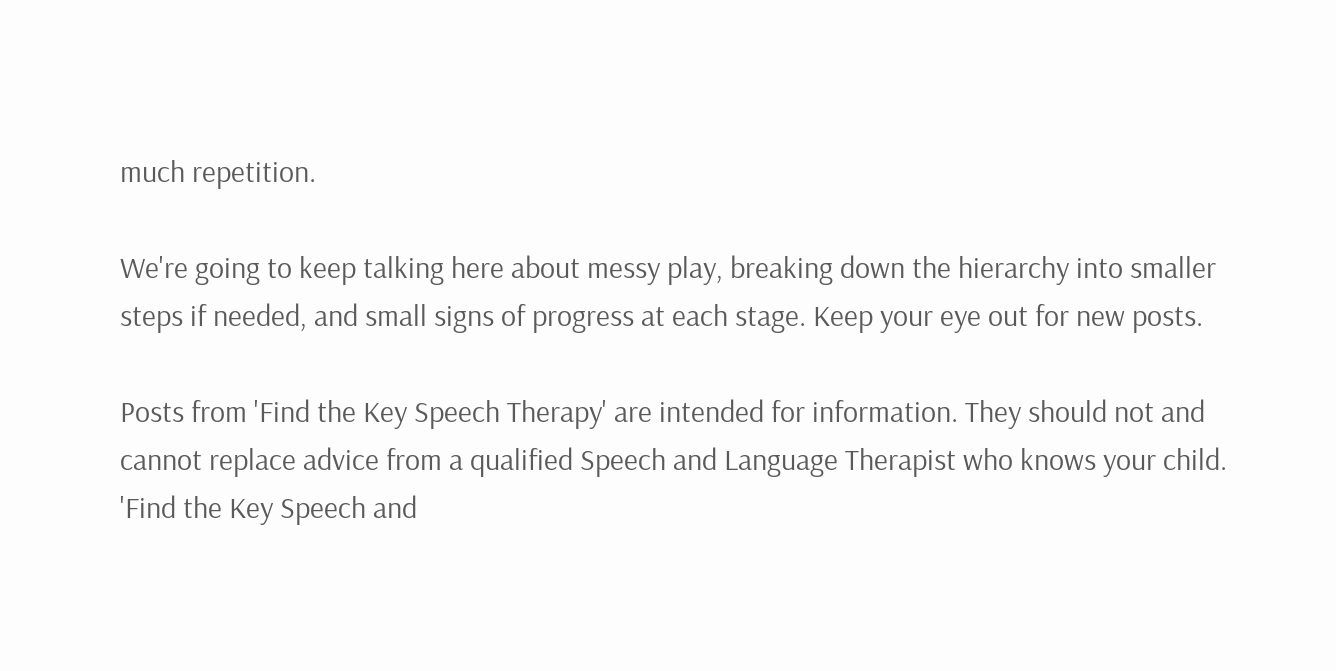much repetition.

We're going to keep talking here about messy play, breaking down the hierarchy into smaller steps if needed, and small signs of progress at each stage. Keep your eye out for new posts.

Posts from 'Find the Key Speech Therapy' are intended for information. They should not and cannot replace advice from a qualified Speech and Language Therapist who knows your child. 'Find the Key Speech and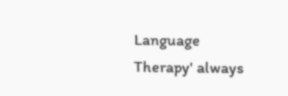Language Therapy' always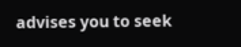advises you to seek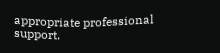appropriate professional support.